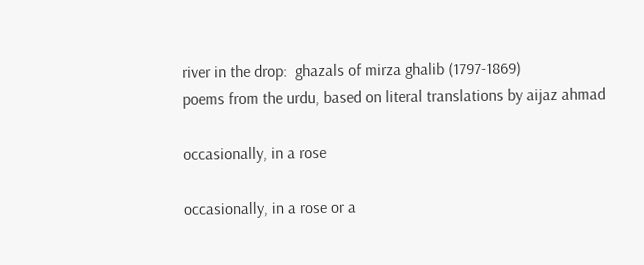river in the drop:  ghazals of mirza ghalib (1797-1869)
poems from the urdu, based on literal translations by aijaz ahmad

occasionally, in a rose

occasionally, in a rose or a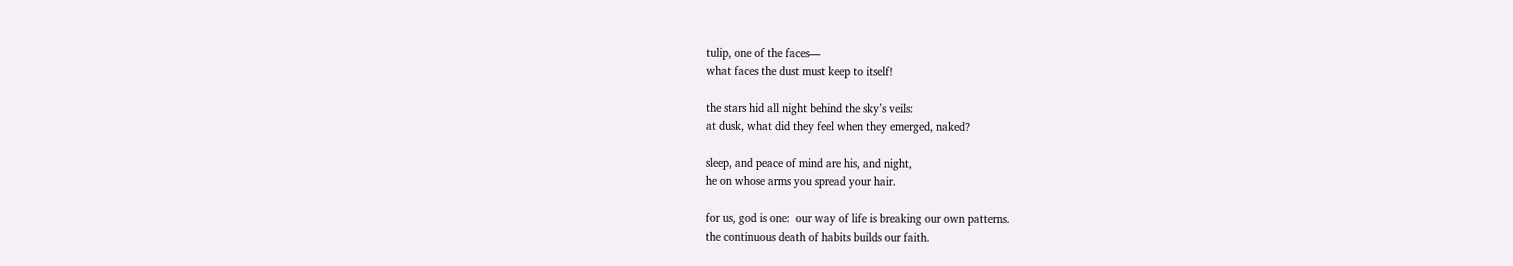tulip, one of the faces—
what faces the dust must keep to itself!

the stars hid all night behind the sky’s veils:
at dusk, what did they feel when they emerged, naked?

sleep, and peace of mind are his, and night,
he on whose arms you spread your hair.

for us, god is one:  our way of life is breaking our own patterns.
the continuous death of habits builds our faith.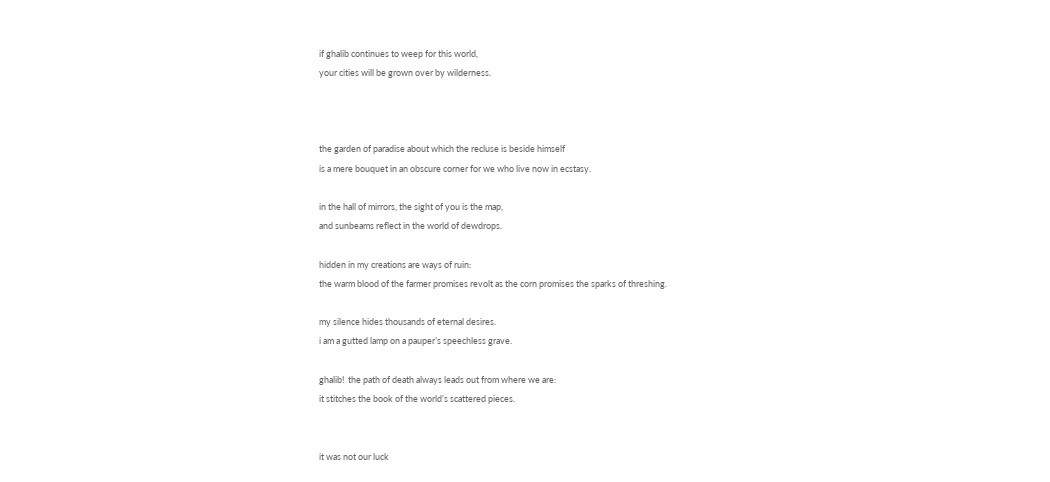if ghalib continues to weep for this world,
your cities will be grown over by wilderness.



the garden of paradise about which the recluse is beside himself
is a mere bouquet in an obscure corner for we who live now in ecstasy.

in the hall of mirrors, the sight of you is the map,
and sunbeams reflect in the world of dewdrops.

hidden in my creations are ways of ruin:
the warm blood of the farmer promises revolt as the corn promises the sparks of threshing.

my silence hides thousands of eternal desires.
i am a gutted lamp on a pauper’s speechless grave.

ghalib!  the path of death always leads out from where we are:
it stitches the book of the world’s scattered pieces.


it was not our luck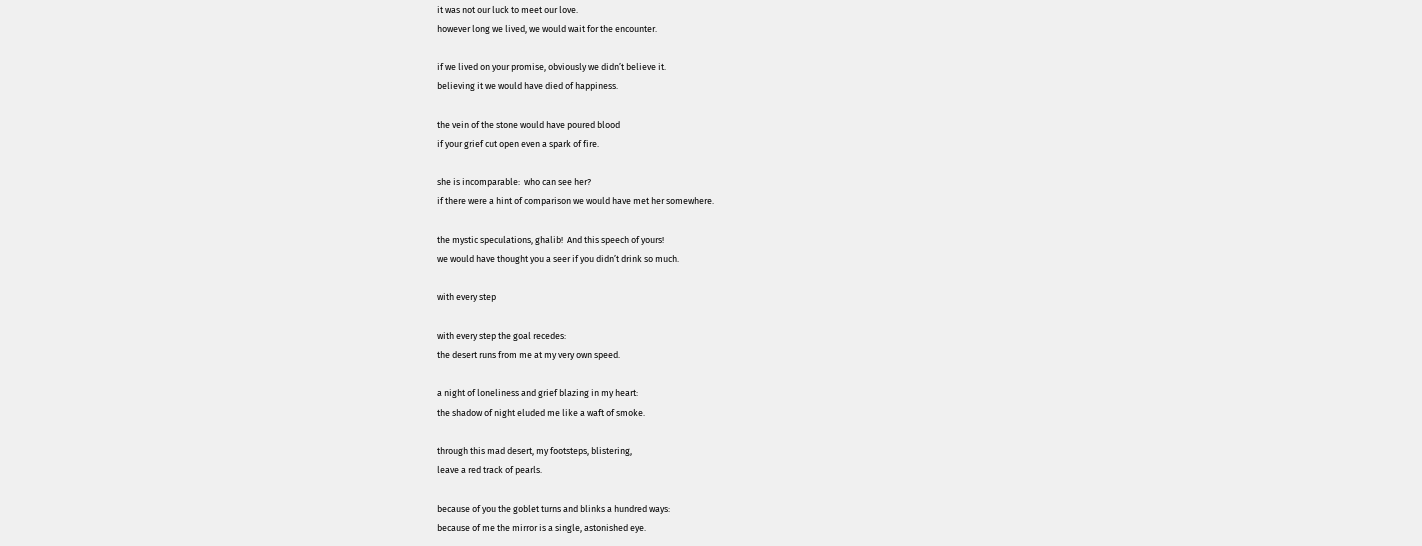it was not our luck to meet our love.
however long we lived, we would wait for the encounter.

if we lived on your promise, obviously we didn’t believe it.
believing it we would have died of happiness.

the vein of the stone would have poured blood
if your grief cut open even a spark of fire.

she is incomparable:  who can see her?
if there were a hint of comparison we would have met her somewhere.

the mystic speculations, ghalib!  And this speech of yours!
we would have thought you a seer if you didn’t drink so much.

with every step

with every step the goal recedes:
the desert runs from me at my very own speed.

a night of loneliness and grief blazing in my heart:
the shadow of night eluded me like a waft of smoke.

through this mad desert, my footsteps, blistering,
leave a red track of pearls.

because of you the goblet turns and blinks a hundred ways:
because of me the mirror is a single, astonished eye.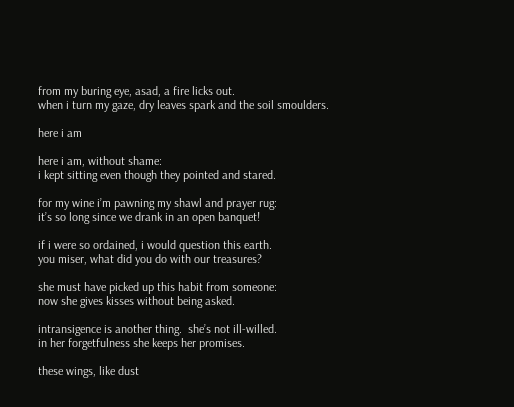from my buring eye, asad, a fire licks out.
when i turn my gaze, dry leaves spark and the soil smoulders.

here i am

here i am, without shame:
i kept sitting even though they pointed and stared.

for my wine i’m pawning my shawl and prayer rug:
it’s so long since we drank in an open banquet!

if i were so ordained, i would question this earth.
you miser, what did you do with our treasures?

she must have picked up this habit from someone:
now she gives kisses without being asked.

intransigence is another thing.  she’s not ill-willed.
in her forgetfulness she keeps her promises.

these wings, like dust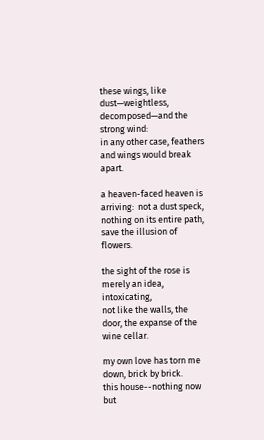these wings, like dust—weightless, decomposed—and the strong wind:
in any other case, feathers and wings would break apart.

a heaven-faced heaven is arriving:  not a dust speck,
nothing on its entire path, save the illusion of flowers.

the sight of the rose is merely an idea, intoxicating,
not like the walls, the door, the expanse of the wine cellar.

my own love has torn me down, brick by brick.
this house--nothing now but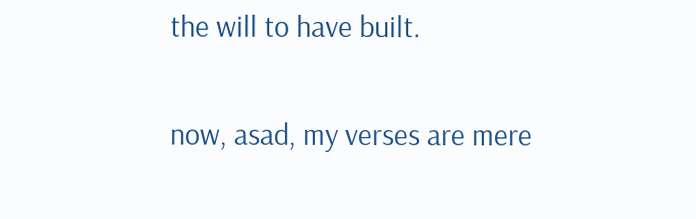the will to have built.

now, asad, my verses are mere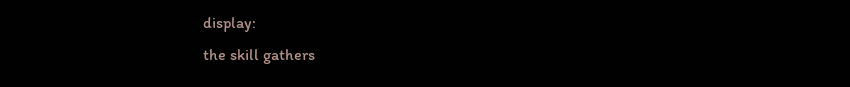display:
the skill gathers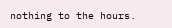nothing to the hours.